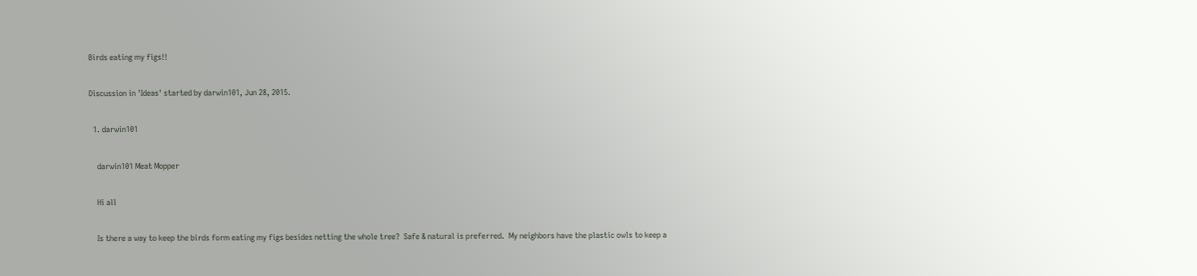Birds eating my figs!!

Discussion in 'Ideas' started by darwin101, Jun 28, 2015.

  1. darwin101

    darwin101 Meat Mopper

    Hi all

    Is there a way to keep the birds form eating my figs besides netting the whole tree?  Safe & natural is preferred.  My neighbors have the plastic owls to keep a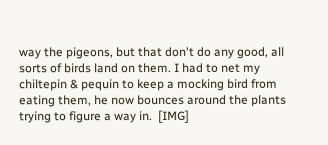way the pigeons, but that don't do any good, all sorts of birds land on them. I had to net my chiltepin & pequin to keep a mocking bird from eating them, he now bounces around the plants trying to figure a way in.  [IMG]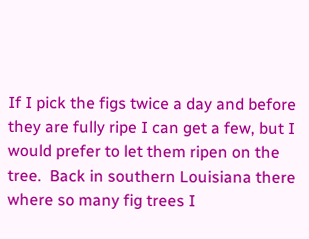If I pick the figs twice a day and before they are fully ripe I can get a few, but I would prefer to let them ripen on the tree.  Back in southern Louisiana there where so many fig trees I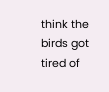think the birds got tired of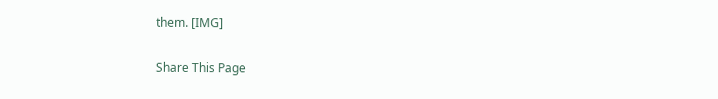them. [IMG]


Share This Page